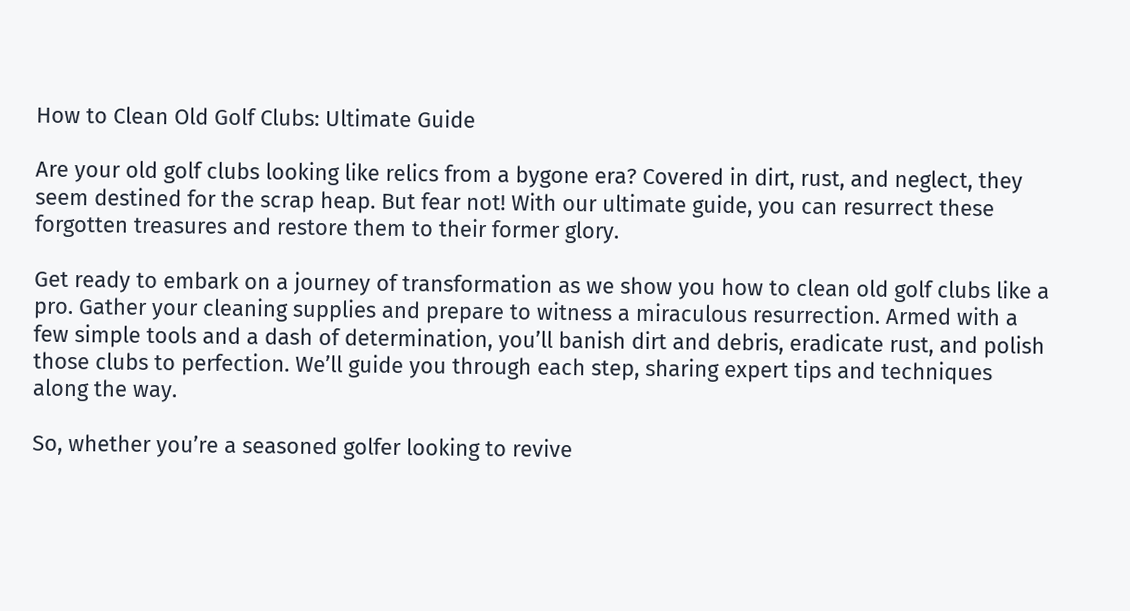How to Clean Old Golf Clubs: Ultimate Guide

Are your old golf clubs looking like relics from a bygone era? Covered in dirt, rust, and neglect, they seem destined for the scrap heap. But fear not! With our ultimate guide, you can resurrect these forgotten treasures and restore them to their former glory.

Get ready to embark on a journey of transformation as we show you how to clean old golf clubs like a pro. Gather your cleaning supplies and prepare to witness a miraculous resurrection. Armed with a few simple tools and a dash of determination, you’ll banish dirt and debris, eradicate rust, and polish those clubs to perfection. We’ll guide you through each step, sharing expert tips and techniques along the way.

So, whether you’re a seasoned golfer looking to revive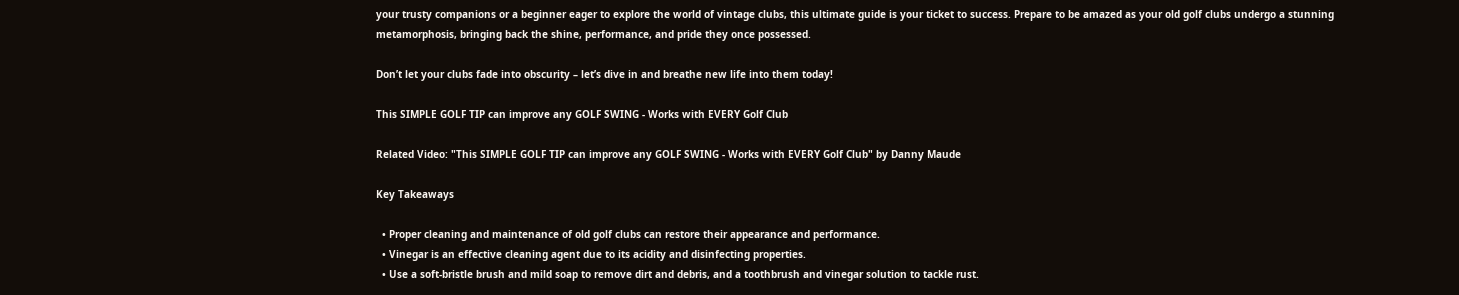your trusty companions or a beginner eager to explore the world of vintage clubs, this ultimate guide is your ticket to success. Prepare to be amazed as your old golf clubs undergo a stunning metamorphosis, bringing back the shine, performance, and pride they once possessed.

Don’t let your clubs fade into obscurity – let’s dive in and breathe new life into them today!

This SIMPLE GOLF TIP can improve any GOLF SWING - Works with EVERY Golf Club

Related Video: "This SIMPLE GOLF TIP can improve any GOLF SWING - Works with EVERY Golf Club" by Danny Maude

Key Takeaways

  • Proper cleaning and maintenance of old golf clubs can restore their appearance and performance.
  • Vinegar is an effective cleaning agent due to its acidity and disinfecting properties.
  • Use a soft-bristle brush and mild soap to remove dirt and debris, and a toothbrush and vinegar solution to tackle rust.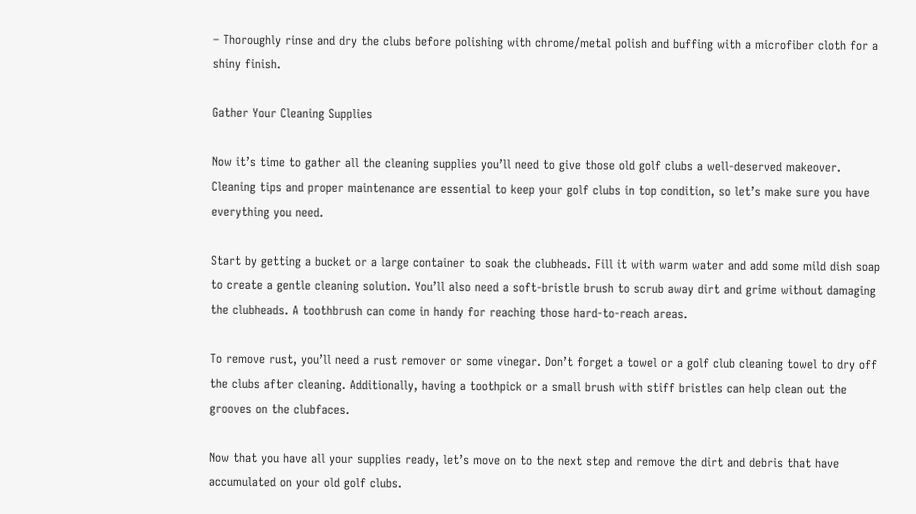– Thoroughly rinse and dry the clubs before polishing with chrome/metal polish and buffing with a microfiber cloth for a shiny finish.

Gather Your Cleaning Supplies

Now it’s time to gather all the cleaning supplies you’ll need to give those old golf clubs a well-deserved makeover. Cleaning tips and proper maintenance are essential to keep your golf clubs in top condition, so let’s make sure you have everything you need.

Start by getting a bucket or a large container to soak the clubheads. Fill it with warm water and add some mild dish soap to create a gentle cleaning solution. You’ll also need a soft-bristle brush to scrub away dirt and grime without damaging the clubheads. A toothbrush can come in handy for reaching those hard-to-reach areas.

To remove rust, you’ll need a rust remover or some vinegar. Don’t forget a towel or a golf club cleaning towel to dry off the clubs after cleaning. Additionally, having a toothpick or a small brush with stiff bristles can help clean out the grooves on the clubfaces.

Now that you have all your supplies ready, let’s move on to the next step and remove the dirt and debris that have accumulated on your old golf clubs.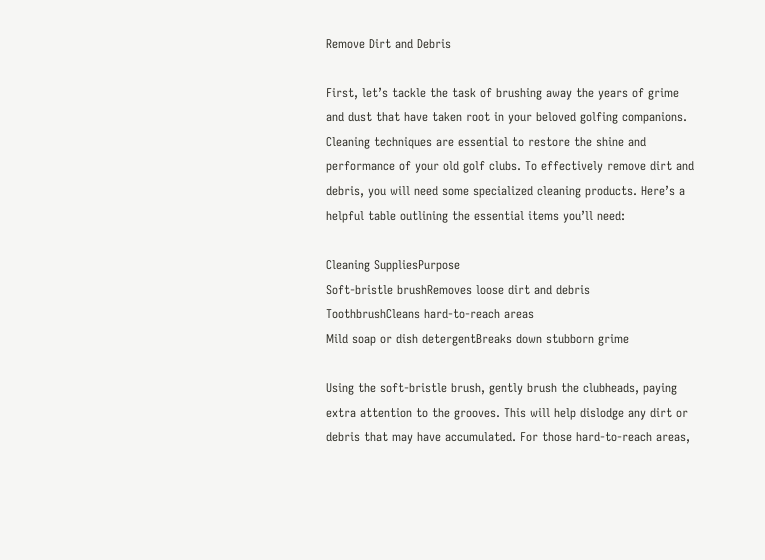Remove Dirt and Debris

First, let’s tackle the task of brushing away the years of grime and dust that have taken root in your beloved golfing companions. Cleaning techniques are essential to restore the shine and performance of your old golf clubs. To effectively remove dirt and debris, you will need some specialized cleaning products. Here’s a helpful table outlining the essential items you’ll need:

Cleaning SuppliesPurpose
Soft-bristle brushRemoves loose dirt and debris
ToothbrushCleans hard-to-reach areas
Mild soap or dish detergentBreaks down stubborn grime

Using the soft-bristle brush, gently brush the clubheads, paying extra attention to the grooves. This will help dislodge any dirt or debris that may have accumulated. For those hard-to-reach areas,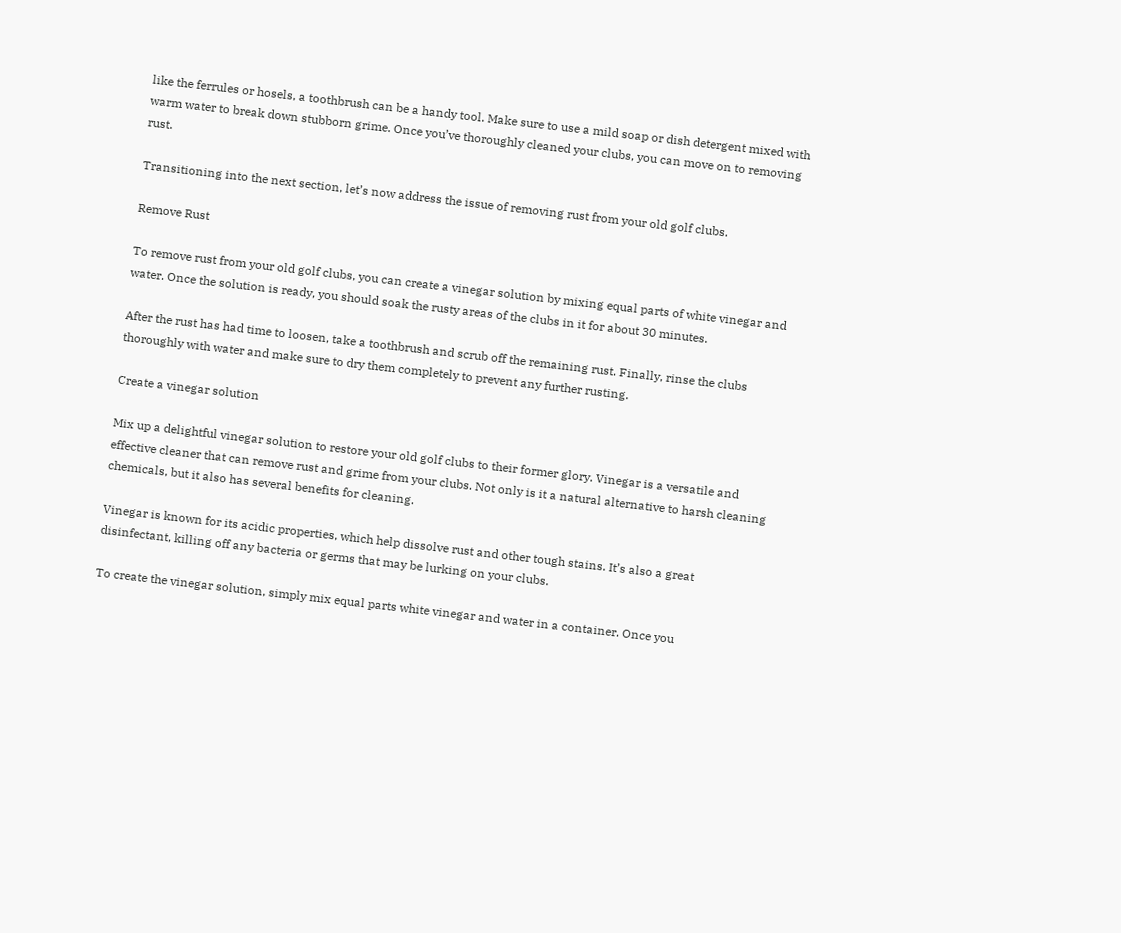like the ferrules or hosels, a toothbrush can be a handy tool. Make sure to use a mild soap or dish detergent mixed with warm water to break down stubborn grime. Once you’ve thoroughly cleaned your clubs, you can move on to removing rust.

Transitioning into the next section, let’s now address the issue of removing rust from your old golf clubs.

Remove Rust

To remove rust from your old golf clubs, you can create a vinegar solution by mixing equal parts of white vinegar and water. Once the solution is ready, you should soak the rusty areas of the clubs in it for about 30 minutes.

After the rust has had time to loosen, take a toothbrush and scrub off the remaining rust. Finally, rinse the clubs thoroughly with water and make sure to dry them completely to prevent any further rusting.

Create a vinegar solution

Mix up a delightful vinegar solution to restore your old golf clubs to their former glory. Vinegar is a versatile and effective cleaner that can remove rust and grime from your clubs. Not only is it a natural alternative to harsh cleaning chemicals, but it also has several benefits for cleaning.

Vinegar is known for its acidic properties, which help dissolve rust and other tough stains. It’s also a great disinfectant, killing off any bacteria or germs that may be lurking on your clubs.

To create the vinegar solution, simply mix equal parts white vinegar and water in a container. Once you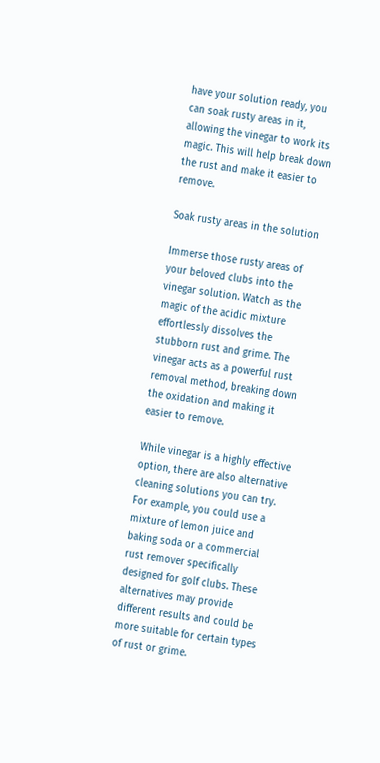have your solution ready, you can soak rusty areas in it, allowing the vinegar to work its magic. This will help break down the rust and make it easier to remove.

Soak rusty areas in the solution

Immerse those rusty areas of your beloved clubs into the vinegar solution. Watch as the magic of the acidic mixture effortlessly dissolves the stubborn rust and grime. The vinegar acts as a powerful rust removal method, breaking down the oxidation and making it easier to remove.

While vinegar is a highly effective option, there are also alternative cleaning solutions you can try. For example, you could use a mixture of lemon juice and baking soda or a commercial rust remover specifically designed for golf clubs. These alternatives may provide different results and could be more suitable for certain types of rust or grime.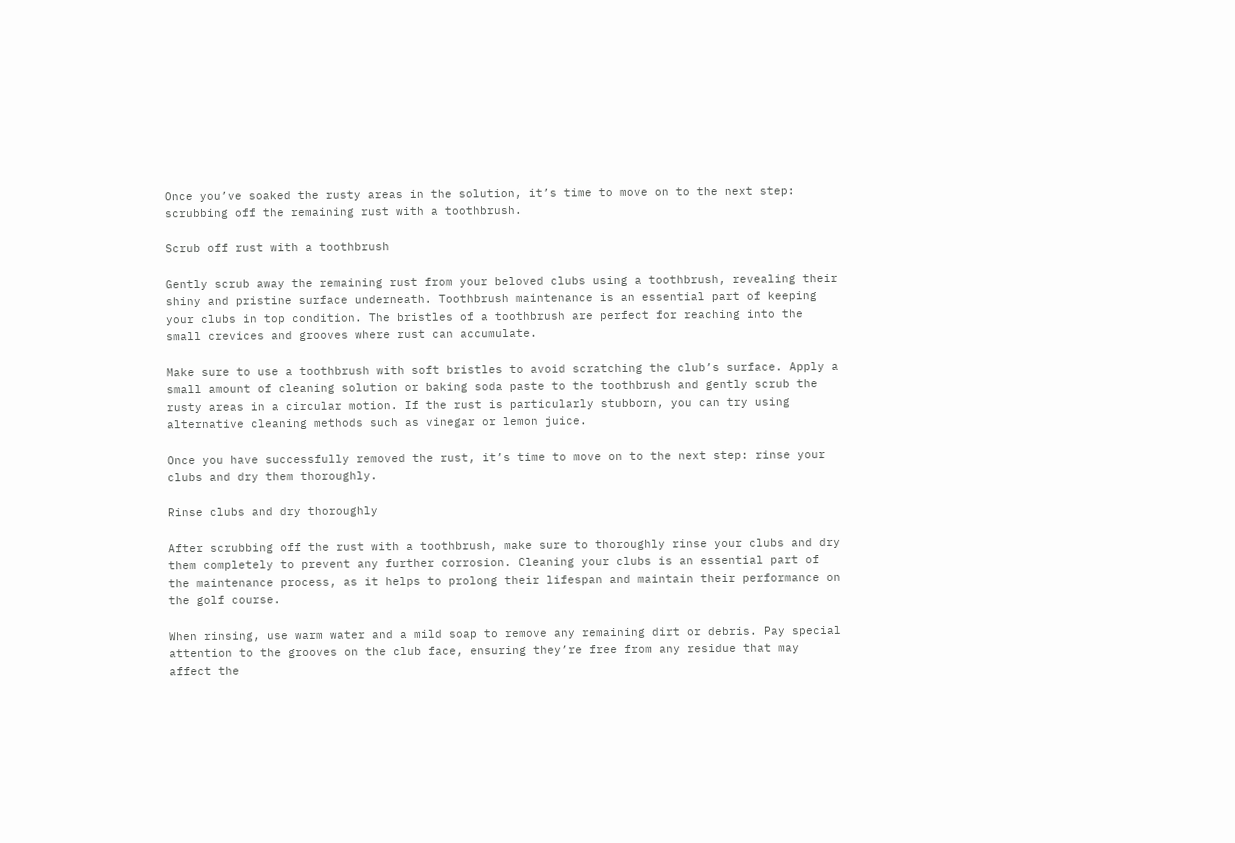Once you’ve soaked the rusty areas in the solution, it’s time to move on to the next step: scrubbing off the remaining rust with a toothbrush.

Scrub off rust with a toothbrush

Gently scrub away the remaining rust from your beloved clubs using a toothbrush, revealing their shiny and pristine surface underneath. Toothbrush maintenance is an essential part of keeping your clubs in top condition. The bristles of a toothbrush are perfect for reaching into the small crevices and grooves where rust can accumulate.

Make sure to use a toothbrush with soft bristles to avoid scratching the club’s surface. Apply a small amount of cleaning solution or baking soda paste to the toothbrush and gently scrub the rusty areas in a circular motion. If the rust is particularly stubborn, you can try using alternative cleaning methods such as vinegar or lemon juice.

Once you have successfully removed the rust, it’s time to move on to the next step: rinse your clubs and dry them thoroughly.

Rinse clubs and dry thoroughly

After scrubbing off the rust with a toothbrush, make sure to thoroughly rinse your clubs and dry them completely to prevent any further corrosion. Cleaning your clubs is an essential part of the maintenance process, as it helps to prolong their lifespan and maintain their performance on the golf course.

When rinsing, use warm water and a mild soap to remove any remaining dirt or debris. Pay special attention to the grooves on the club face, ensuring they’re free from any residue that may affect the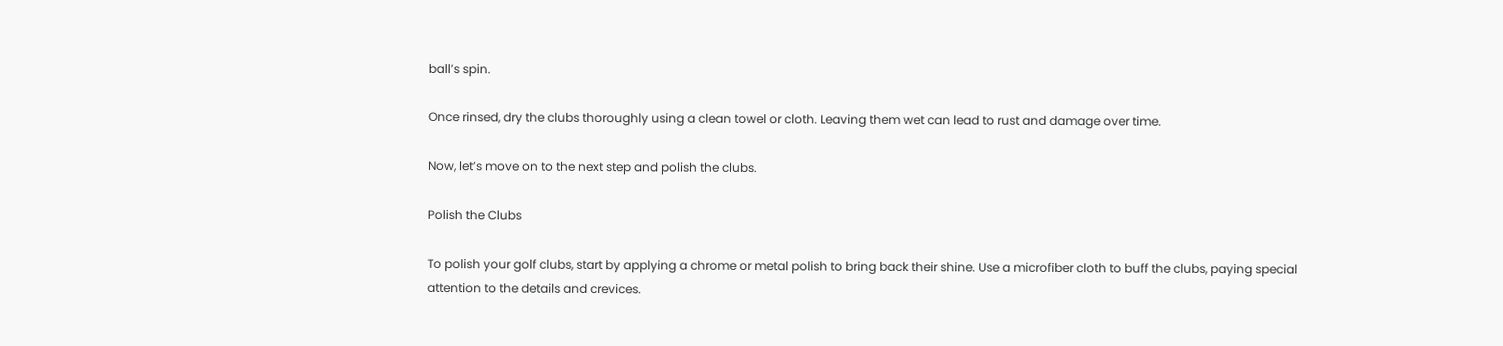ball’s spin.

Once rinsed, dry the clubs thoroughly using a clean towel or cloth. Leaving them wet can lead to rust and damage over time.

Now, let’s move on to the next step and polish the clubs.

Polish the Clubs

To polish your golf clubs, start by applying a chrome or metal polish to bring back their shine. Use a microfiber cloth to buff the clubs, paying special attention to the details and crevices.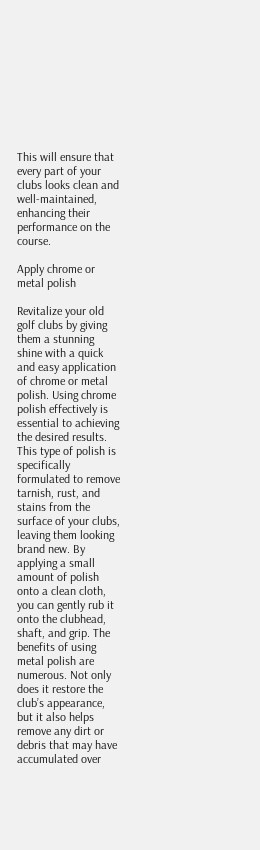This will ensure that every part of your clubs looks clean and well-maintained, enhancing their performance on the course.

Apply chrome or metal polish

Revitalize your old golf clubs by giving them a stunning shine with a quick and easy application of chrome or metal polish. Using chrome polish effectively is essential to achieving the desired results. This type of polish is specifically formulated to remove tarnish, rust, and stains from the surface of your clubs, leaving them looking brand new. By applying a small amount of polish onto a clean cloth, you can gently rub it onto the clubhead, shaft, and grip. The benefits of using metal polish are numerous. Not only does it restore the club’s appearance, but it also helps remove any dirt or debris that may have accumulated over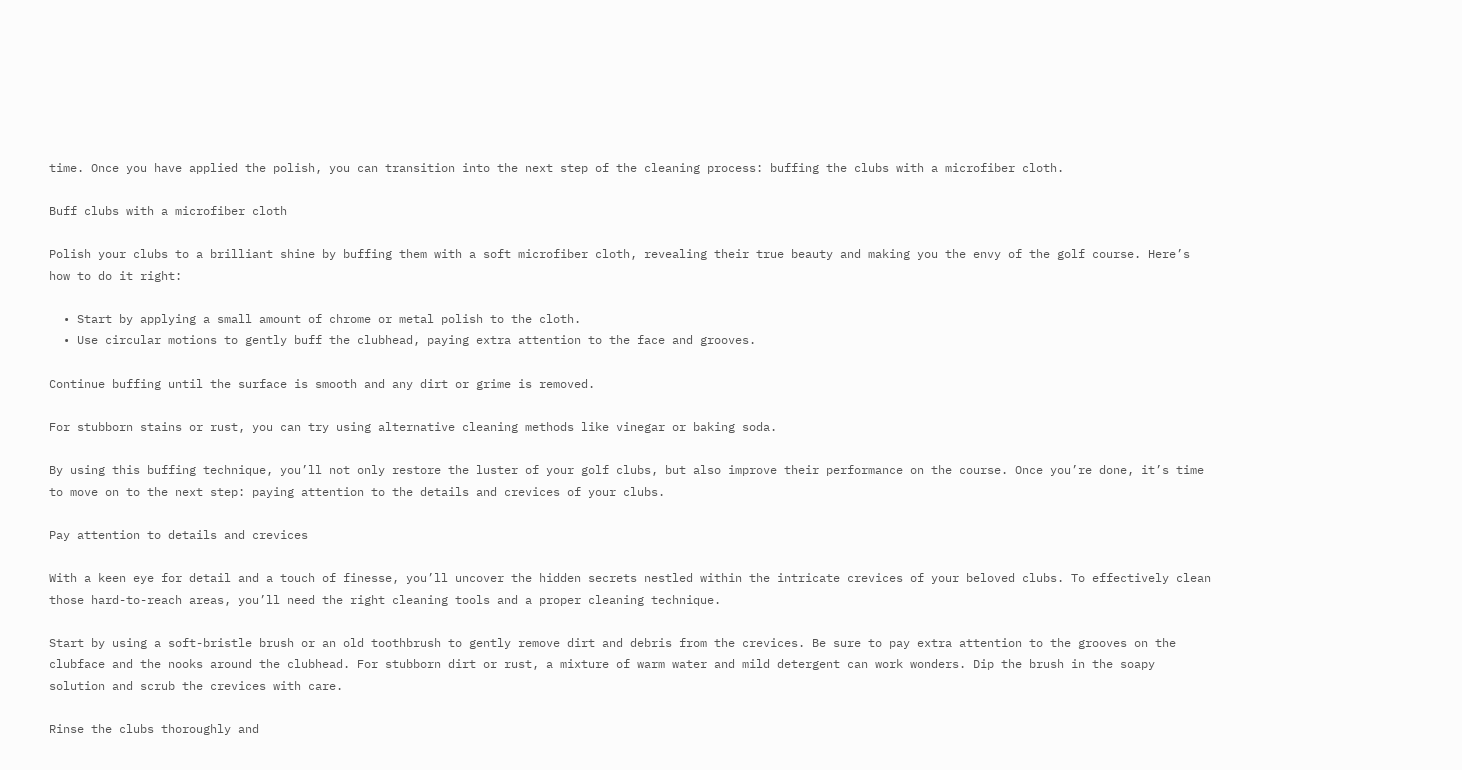time. Once you have applied the polish, you can transition into the next step of the cleaning process: buffing the clubs with a microfiber cloth.

Buff clubs with a microfiber cloth

Polish your clubs to a brilliant shine by buffing them with a soft microfiber cloth, revealing their true beauty and making you the envy of the golf course. Here’s how to do it right:

  • Start by applying a small amount of chrome or metal polish to the cloth.
  • Use circular motions to gently buff the clubhead, paying extra attention to the face and grooves.

Continue buffing until the surface is smooth and any dirt or grime is removed.

For stubborn stains or rust, you can try using alternative cleaning methods like vinegar or baking soda.

By using this buffing technique, you’ll not only restore the luster of your golf clubs, but also improve their performance on the course. Once you’re done, it’s time to move on to the next step: paying attention to the details and crevices of your clubs.

Pay attention to details and crevices

With a keen eye for detail and a touch of finesse, you’ll uncover the hidden secrets nestled within the intricate crevices of your beloved clubs. To effectively clean those hard-to-reach areas, you’ll need the right cleaning tools and a proper cleaning technique.

Start by using a soft-bristle brush or an old toothbrush to gently remove dirt and debris from the crevices. Be sure to pay extra attention to the grooves on the clubface and the nooks around the clubhead. For stubborn dirt or rust, a mixture of warm water and mild detergent can work wonders. Dip the brush in the soapy solution and scrub the crevices with care.

Rinse the clubs thoroughly and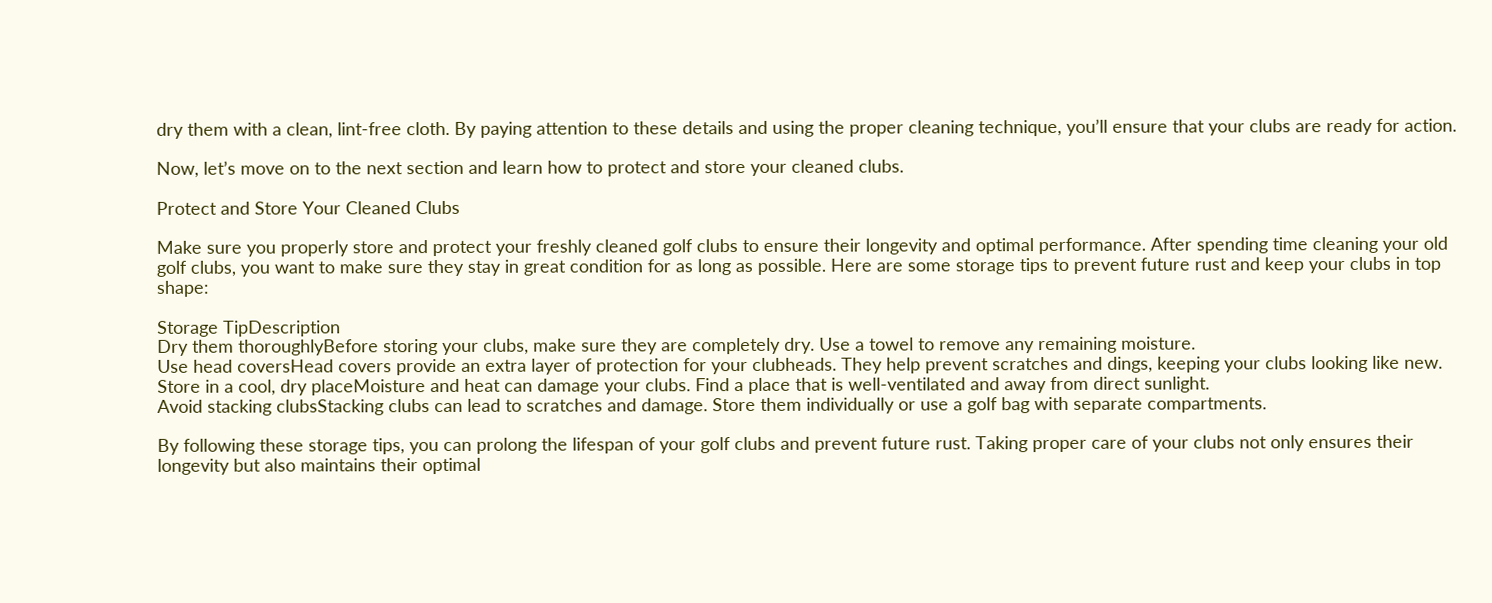dry them with a clean, lint-free cloth. By paying attention to these details and using the proper cleaning technique, you’ll ensure that your clubs are ready for action.

Now, let’s move on to the next section and learn how to protect and store your cleaned clubs.

Protect and Store Your Cleaned Clubs

Make sure you properly store and protect your freshly cleaned golf clubs to ensure their longevity and optimal performance. After spending time cleaning your old golf clubs, you want to make sure they stay in great condition for as long as possible. Here are some storage tips to prevent future rust and keep your clubs in top shape:

Storage TipDescription
Dry them thoroughlyBefore storing your clubs, make sure they are completely dry. Use a towel to remove any remaining moisture.
Use head coversHead covers provide an extra layer of protection for your clubheads. They help prevent scratches and dings, keeping your clubs looking like new.
Store in a cool, dry placeMoisture and heat can damage your clubs. Find a place that is well-ventilated and away from direct sunlight.
Avoid stacking clubsStacking clubs can lead to scratches and damage. Store them individually or use a golf bag with separate compartments.

By following these storage tips, you can prolong the lifespan of your golf clubs and prevent future rust. Taking proper care of your clubs not only ensures their longevity but also maintains their optimal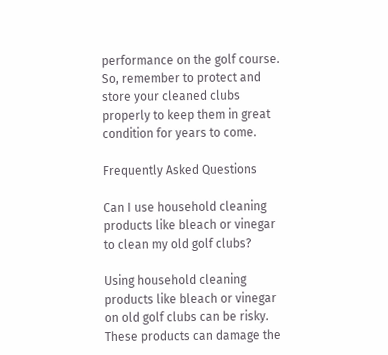performance on the golf course. So, remember to protect and store your cleaned clubs properly to keep them in great condition for years to come.

Frequently Asked Questions

Can I use household cleaning products like bleach or vinegar to clean my old golf clubs?

Using household cleaning products like bleach or vinegar on old golf clubs can be risky. These products can damage the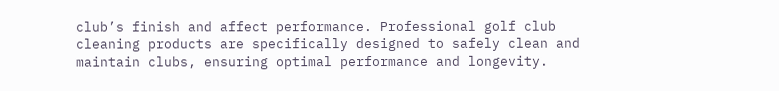club’s finish and affect performance. Professional golf club cleaning products are specifically designed to safely clean and maintain clubs, ensuring optimal performance and longevity.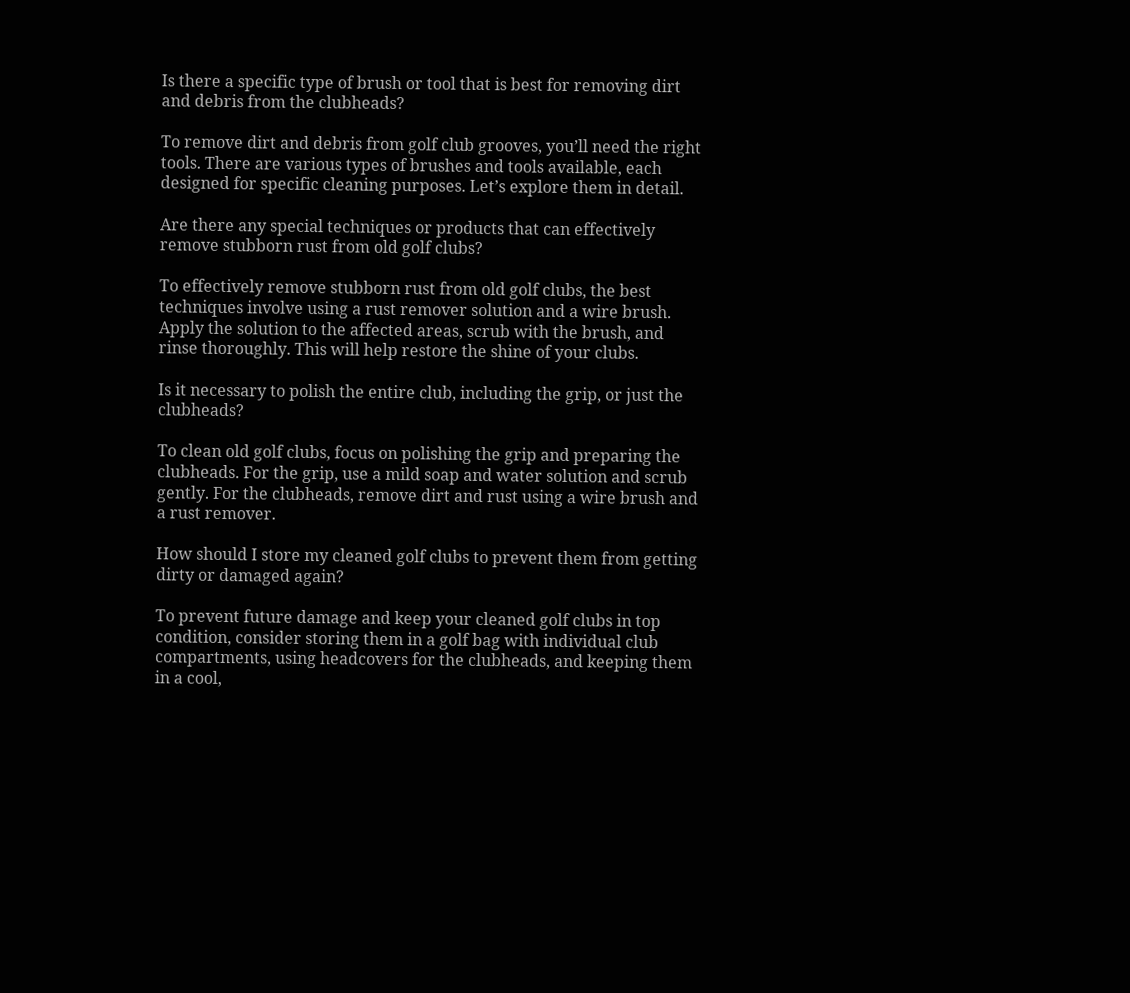Is there a specific type of brush or tool that is best for removing dirt and debris from the clubheads?

To remove dirt and debris from golf club grooves, you’ll need the right tools. There are various types of brushes and tools available, each designed for specific cleaning purposes. Let’s explore them in detail.

Are there any special techniques or products that can effectively remove stubborn rust from old golf clubs?

To effectively remove stubborn rust from old golf clubs, the best techniques involve using a rust remover solution and a wire brush. Apply the solution to the affected areas, scrub with the brush, and rinse thoroughly. This will help restore the shine of your clubs.

Is it necessary to polish the entire club, including the grip, or just the clubheads?

To clean old golf clubs, focus on polishing the grip and preparing the clubheads. For the grip, use a mild soap and water solution and scrub gently. For the clubheads, remove dirt and rust using a wire brush and a rust remover.

How should I store my cleaned golf clubs to prevent them from getting dirty or damaged again?

To prevent future damage and keep your cleaned golf clubs in top condition, consider storing them in a golf bag with individual club compartments, using headcovers for the clubheads, and keeping them in a cool,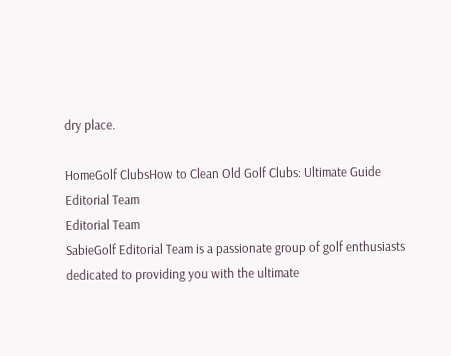dry place.

HomeGolf ClubsHow to Clean Old Golf Clubs: Ultimate Guide
Editorial Team
Editorial Team
SabieGolf Editorial Team is a passionate group of golf enthusiasts dedicated to providing you with the ultimate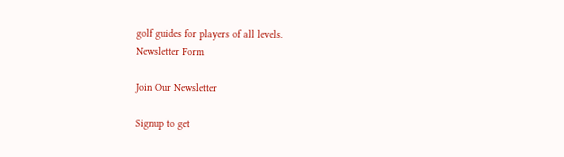golf guides for players of all levels.
Newsletter Form

Join Our Newsletter

Signup to get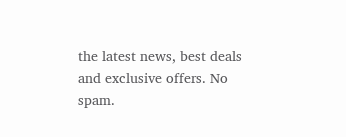the latest news, best deals and exclusive offers. No spam.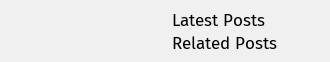Latest Posts
Related Posts